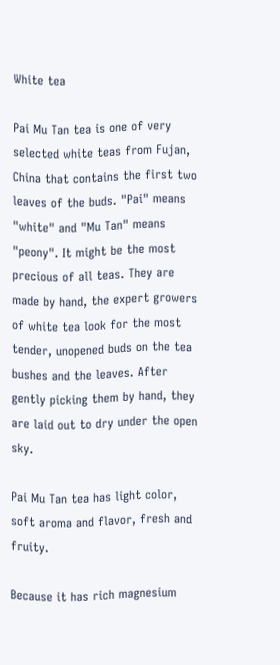White tea

Pai Mu Tan tea is one of very selected white teas from Fujan, China that contains the first two leaves of the buds. "Pai" means "white" and "Mu Tan" means "peony". It might be the most precious of all teas. They are made by hand, the expert growers of white tea look for the most tender, unopened buds on the tea bushes and the leaves. After gently picking them by hand, they are laid out to dry under the open sky.

Pai Mu Tan tea has light color, soft aroma and flavor, fresh and fruity.

Because it has rich magnesium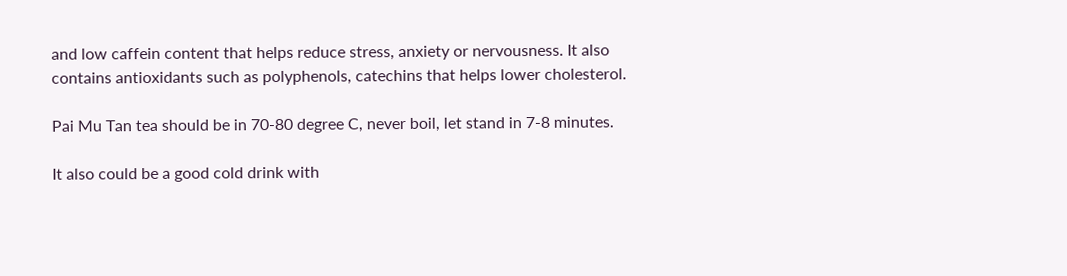and low caffein content that helps reduce stress, anxiety or nervousness. It also contains antioxidants such as polyphenols, catechins that helps lower cholesterol.

Pai Mu Tan tea should be in 70-80 degree C, never boil, let stand in 7-8 minutes.

It also could be a good cold drink with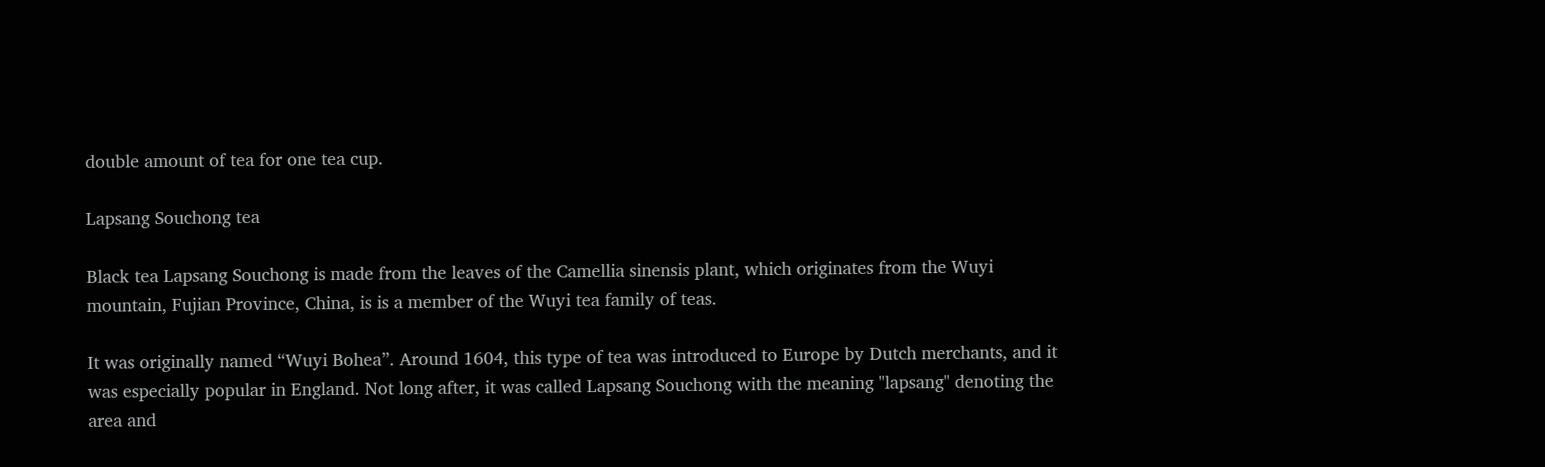double amount of tea for one tea cup.

Lapsang Souchong tea

Black tea Lapsang Souchong is made from the leaves of the Camellia sinensis plant, which originates from the Wuyi mountain, Fujian Province, China, is is a member of the Wuyi tea family of teas.

It was originally named “Wuyi Bohea”. Around 1604, this type of tea was introduced to Europe by Dutch merchants, and it was especially popular in England. Not long after, it was called Lapsang Souchong with the meaning "lapsang" denoting the area and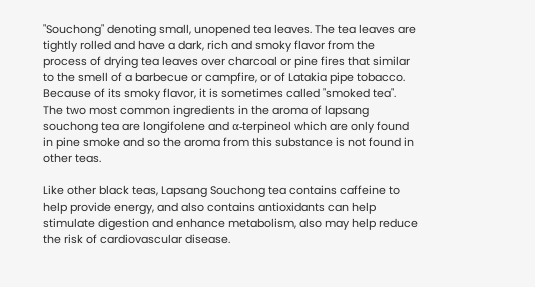"Souchong" denoting small, unopened tea leaves. The tea leaves are tightly rolled and have a dark, rich and smoky flavor from the process of drying tea leaves over charcoal or pine fires that similar to the smell of a barbecue or campfire, or of Latakia pipe tobacco. Because of its smoky flavor, it is sometimes called "smoked tea". The two most common ingredients in the aroma of lapsang souchong tea are longifolene and α-terpineol which are only found in pine smoke and so the aroma from this substance is not found in other teas.

Like other black teas, Lapsang Souchong tea contains caffeine to help provide energy, and also contains antioxidants can help stimulate digestion and enhance metabolism, also may help reduce the risk of cardiovascular disease.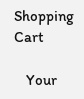Shopping Cart

    Your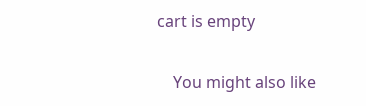cart is empty

    You might also like